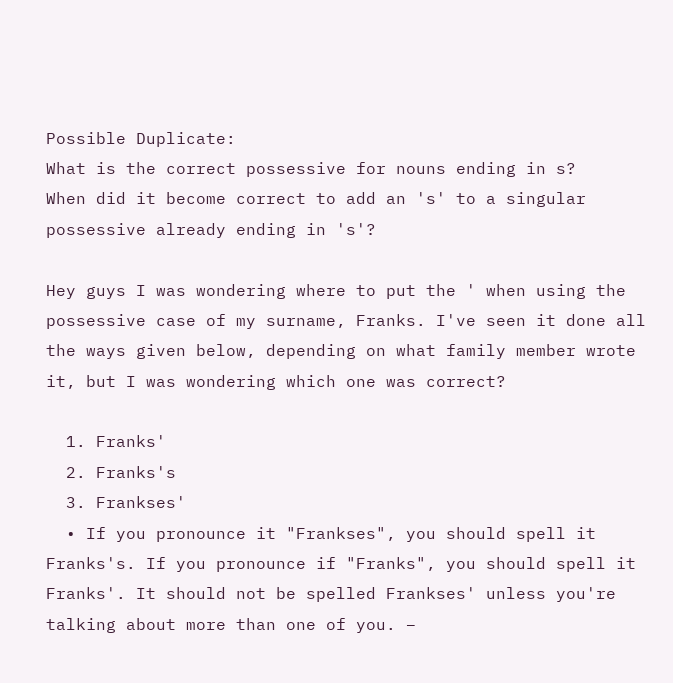Possible Duplicate:
What is the correct possessive for nouns ending in s?
When did it become correct to add an 's' to a singular possessive already ending in 's'?

Hey guys I was wondering where to put the ' when using the possessive case of my surname, Franks. I've seen it done all the ways given below, depending on what family member wrote it, but I was wondering which one was correct?

  1. Franks'
  2. Franks's
  3. Frankses'
  • If you pronounce it "Frankses", you should spell it Franks's. If you pronounce if "Franks", you should spell it Franks'. It should not be spelled Frankses' unless you're talking about more than one of you. –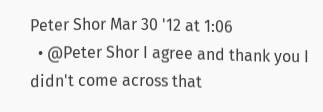Peter Shor Mar 30 '12 at 1:06
  • @Peter Shor I agree and thank you I didn't come across that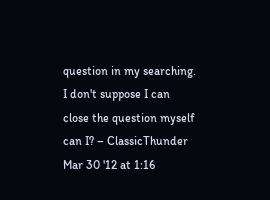question in my searching. I don't suppose I can close the question myself can I? – ClassicThunder Mar 30 '12 at 1:16